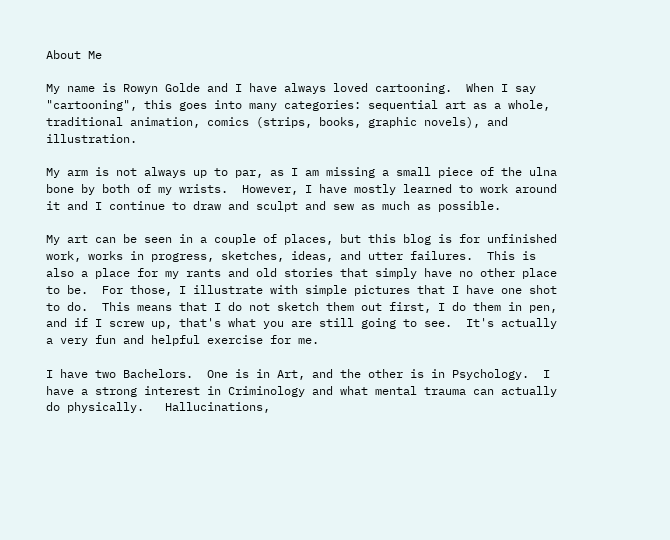About Me

My name is Rowyn Golde and I have always loved cartooning.  When I say "cartooning", this goes into many categories: sequential art as a whole, traditional animation, comics (strips, books, graphic novels), and illustration.

My arm is not always up to par, as I am missing a small piece of the ulna bone by both of my wrists.  However, I have mostly learned to work around it and I continue to draw and sculpt and sew as much as possible.

My art can be seen in a couple of places, but this blog is for unfinished work, works in progress, sketches, ideas, and utter failures.  This is also a place for my rants and old stories that simply have no other place to be.  For those, I illustrate with simple pictures that I have one shot to do.  This means that I do not sketch them out first, I do them in pen, and if I screw up, that's what you are still going to see.  It's actually a very fun and helpful exercise for me.

I have two Bachelors.  One is in Art, and the other is in Psychology.  I have a strong interest in Criminology and what mental trauma can actually do physically.   Hallucinations,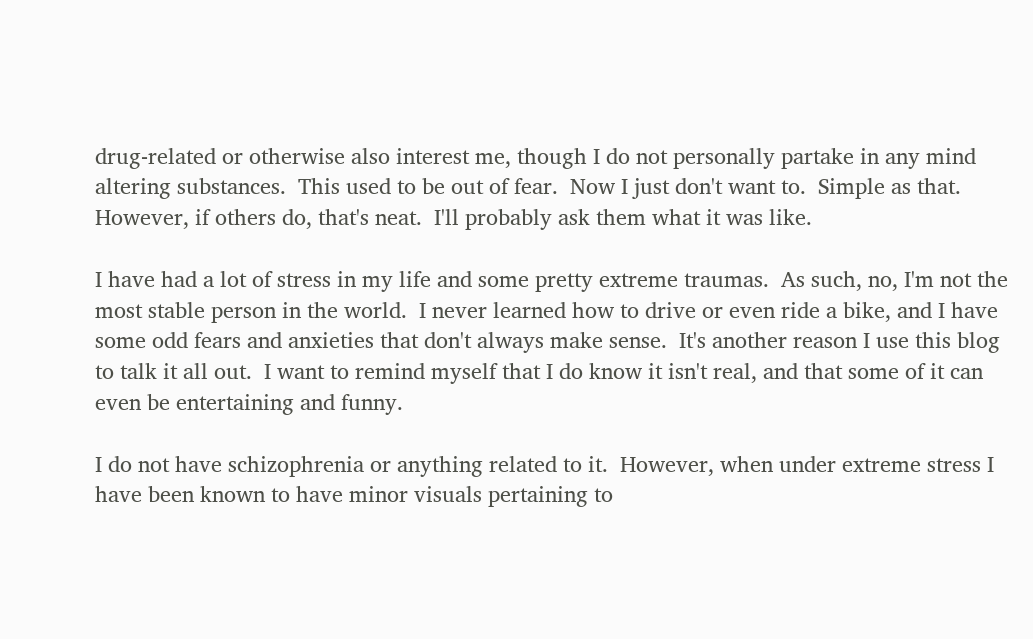drug-related or otherwise also interest me, though I do not personally partake in any mind altering substances.  This used to be out of fear.  Now I just don't want to.  Simple as that.  However, if others do, that's neat.  I'll probably ask them what it was like.

I have had a lot of stress in my life and some pretty extreme traumas.  As such, no, I'm not the most stable person in the world.  I never learned how to drive or even ride a bike, and I have some odd fears and anxieties that don't always make sense.  It's another reason I use this blog to talk it all out.  I want to remind myself that I do know it isn't real, and that some of it can even be entertaining and funny.

I do not have schizophrenia or anything related to it.  However, when under extreme stress I have been known to have minor visuals pertaining to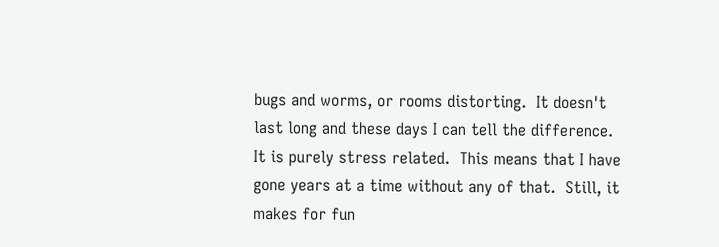bugs and worms, or rooms distorting.  It doesn't last long and these days I can tell the difference.  It is purely stress related.  This means that I have gone years at a time without any of that.  Still, it makes for fun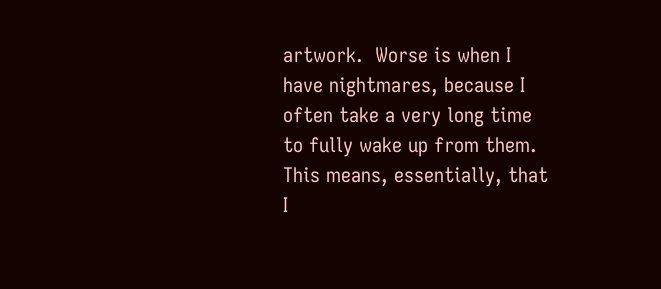artwork.  Worse is when I have nightmares, because I often take a very long time to fully wake up from them.  This means, essentially, that I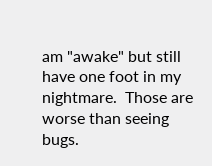am "awake" but still have one foot in my nightmare.  Those are worse than seeing bugs.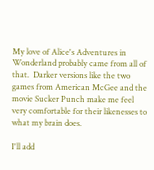My love of Alice's Adventures in Wonderland probably came from all of that.  Darker versions like the two games from American McGee and the movie Sucker Punch make me feel very comfortable for their likenesses to what my brain does.

I'll add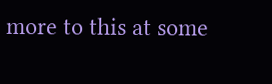more to this at some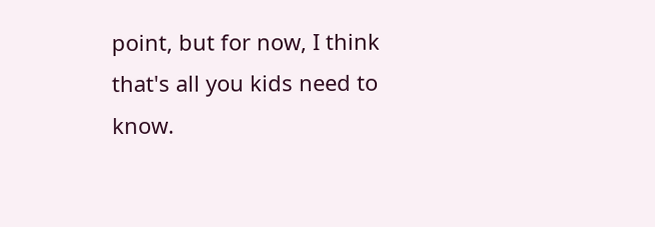point, but for now, I think that's all you kids need to know.